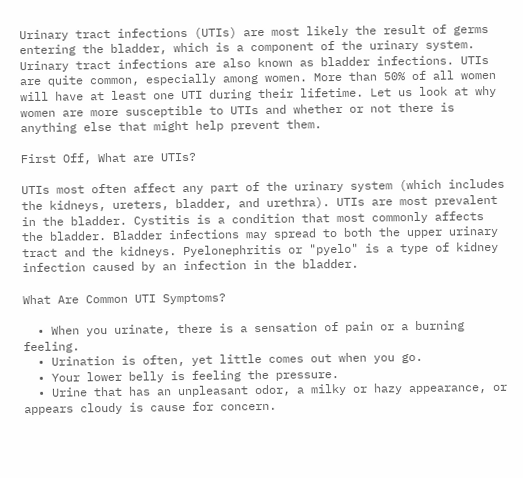Urinary tract infections (UTIs) are most likely the result of germs entering the bladder, which is a component of the urinary system. Urinary tract infections are also known as bladder infections. UTIs are quite common, especially among women. More than 50% of all women will have at least one UTI during their lifetime. Let us look at why women are more susceptible to UTIs and whether or not there is anything else that might help prevent them.

First Off, What are UTIs?

UTIs most often affect any part of the urinary system (which includes the kidneys, ureters, bladder, and urethra). UTIs are most prevalent in the bladder. Cystitis is a condition that most commonly affects the bladder. Bladder infections may spread to both the upper urinary tract and the kidneys. Pyelonephritis or "pyelo" is a type of kidney infection caused by an infection in the bladder.

What Are Common UTI Symptoms?

  • When you urinate, there is a sensation of pain or a burning feeling.
  • Urination is often, yet little comes out when you go.
  • Your lower belly is feeling the pressure.
  • Urine that has an unpleasant odor, a milky or hazy appearance, or appears cloudy is cause for concern.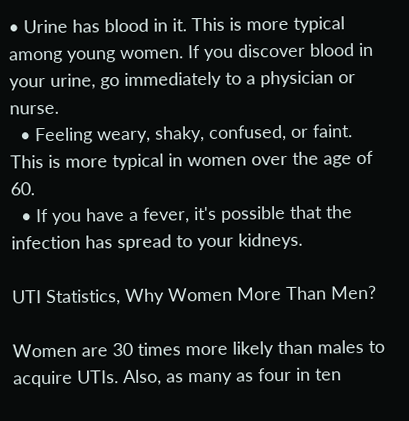• Urine has blood in it. This is more typical among young women. If you discover blood in your urine, go immediately to a physician or nurse.
  • Feeling weary, shaky, confused, or faint. This is more typical in women over the age of 60.
  • If you have a fever, it's possible that the infection has spread to your kidneys.

UTI Statistics, Why Women More Than Men?

Women are 30 times more likely than males to acquire UTIs. Also, as many as four in ten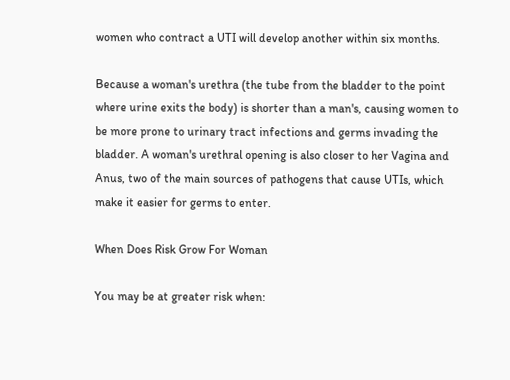women who contract a UTI will develop another within six months.

Because a woman's urethra (the tube from the bladder to the point where urine exits the body) is shorter than a man's, causing women to be more prone to urinary tract infections and germs invading the bladder. A woman's urethral opening is also closer to her Vagina and Anus, two of the main sources of pathogens that cause UTIs, which make it easier for germs to enter.

When Does Risk Grow For Woman

You may be at greater risk when: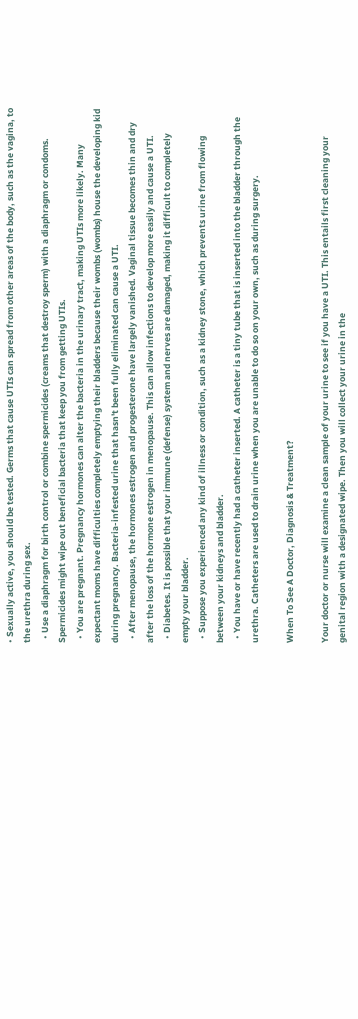• Sexually active, you should be tested. Germs that cause UTIs can spread from other areas of the body, such as the vagina, to the urethra during sex.
  • Use a diaphragm for birth control or combine spermicides (creams that destroy sperm) with a diaphragm or condoms. Spermicides might wipe out beneficial bacteria that keep you from getting UTIs.
  • You are pregnant. Pregnancy hormones can alter the bacteria in the urinary tract, making UTIs more likely. Many expectant moms have difficulties completely emptying their bladders because their wombs (wombs) house the developing kid during pregnancy. Bacteria-infested urine that hasn't been fully eliminated can cause a UTI.
  • After menopause, the hormones estrogen and progesterone have largely vanished. Vaginal tissue becomes thin and dry after the loss of the hormone estrogen in menopause. This can allow infections to develop more easily and cause a UTI.
  • Diabetes. It is possible that your immune (defense) system and nerves are damaged, making it difficult to completely empty your bladder.
  • Suppose you experienced any kind of illness or condition, such as a kidney stone, which prevents urine from flowing between your kidneys and bladder.
  • You have or have recently had a catheter inserted. A catheter is a tiny tube that is inserted into the bladder through the urethra. Catheters are used to drain urine when you are unable to do so on your own, such as during surgery.

When To See A Doctor, Diagnosis & Treatment?

Your doctor or nurse will examine a clean sample of your urine to see if you have a UTI. This entails first cleaning your genital region with a designated wipe. Then you will collect your urine in the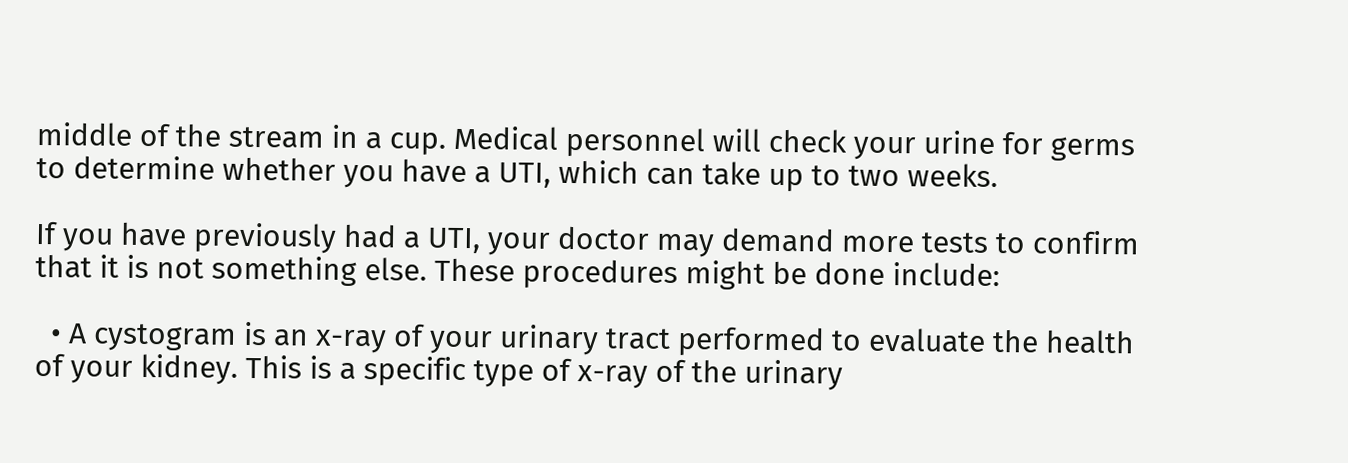middle of the stream in a cup. Medical personnel will check your urine for germs to determine whether you have a UTI, which can take up to two weeks.

If you have previously had a UTI, your doctor may demand more tests to confirm that it is not something else. These procedures might be done include:

  • A cystogram is an x-ray of your urinary tract performed to evaluate the health of your kidney. This is a specific type of x-ray of the urinary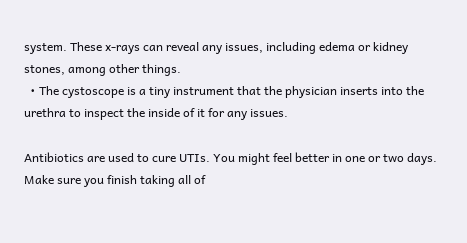system. These x-rays can reveal any issues, including edema or kidney stones, among other things.
  • The cystoscope is a tiny instrument that the physician inserts into the urethra to inspect the inside of it for any issues.

Antibiotics are used to cure UTIs. You might feel better in one or two days. Make sure you finish taking all of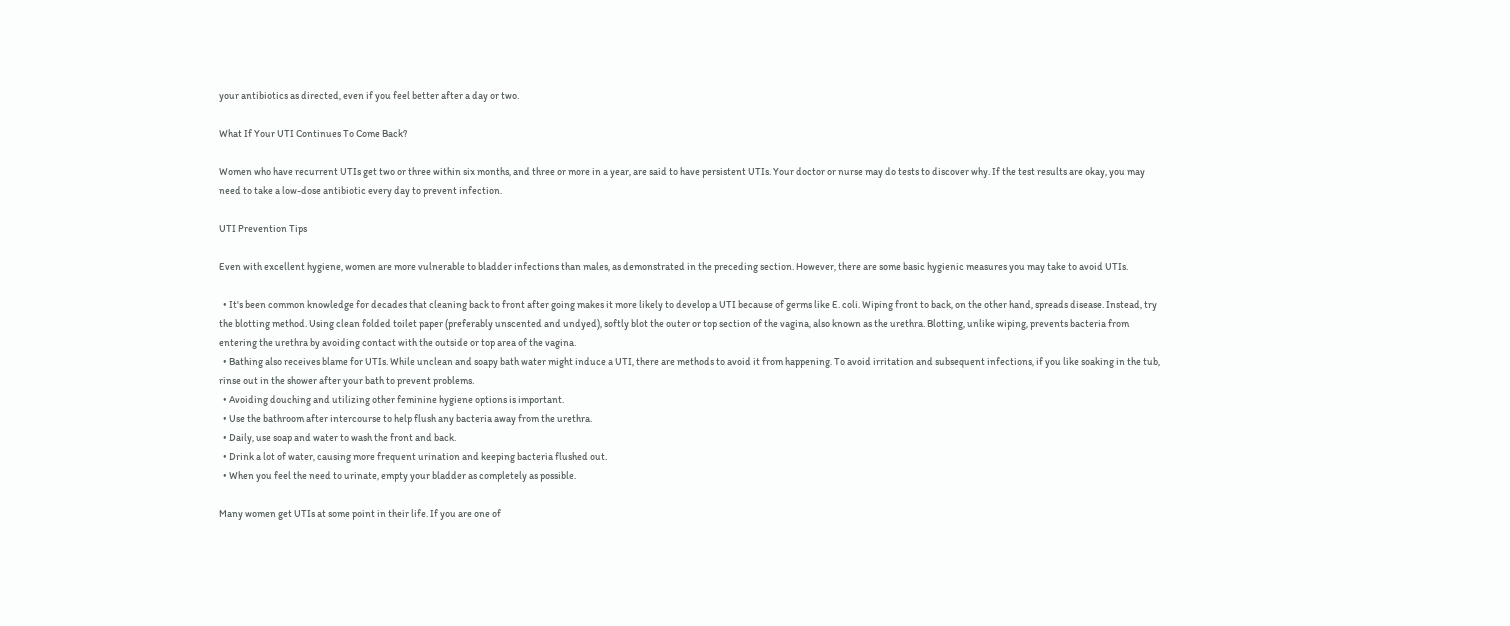your antibiotics as directed, even if you feel better after a day or two.

What If Your UTI Continues To Come Back?

Women who have recurrent UTIs get two or three within six months, and three or more in a year, are said to have persistent UTIs. Your doctor or nurse may do tests to discover why. If the test results are okay, you may need to take a low-dose antibiotic every day to prevent infection.

UTI Prevention Tips

Even with excellent hygiene, women are more vulnerable to bladder infections than males, as demonstrated in the preceding section. However, there are some basic hygienic measures you may take to avoid UTIs.

  • It's been common knowledge for decades that cleaning back to front after going makes it more likely to develop a UTI because of germs like E. coli. Wiping front to back, on the other hand, spreads disease. Instead, try the blotting method. Using clean folded toilet paper (preferably unscented and undyed), softly blot the outer or top section of the vagina, also known as the urethra. Blotting, unlike wiping, prevents bacteria from entering the urethra by avoiding contact with the outside or top area of the vagina.
  • Bathing also receives blame for UTIs. While unclean and soapy bath water might induce a UTI, there are methods to avoid it from happening. To avoid irritation and subsequent infections, if you like soaking in the tub, rinse out in the shower after your bath to prevent problems.
  • Avoiding douching and utilizing other feminine hygiene options is important.
  • Use the bathroom after intercourse to help flush any bacteria away from the urethra.
  • Daily, use soap and water to wash the front and back.
  • Drink a lot of water, causing more frequent urination and keeping bacteria flushed out.
  • When you feel the need to urinate, empty your bladder as completely as possible.

Many women get UTIs at some point in their life. If you are one of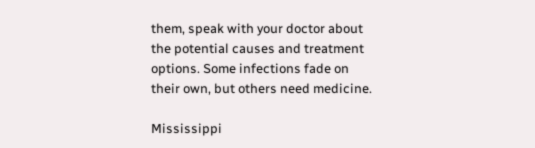them, speak with your doctor about the potential causes and treatment options. Some infections fade on their own, but others need medicine.

Mississippi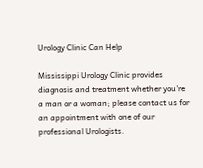Urology Clinic Can Help

Mississippi Urology Clinic provides diagnosis and treatment whether you're a man or a woman; please contact us for an appointment with one of our professional Urologists.